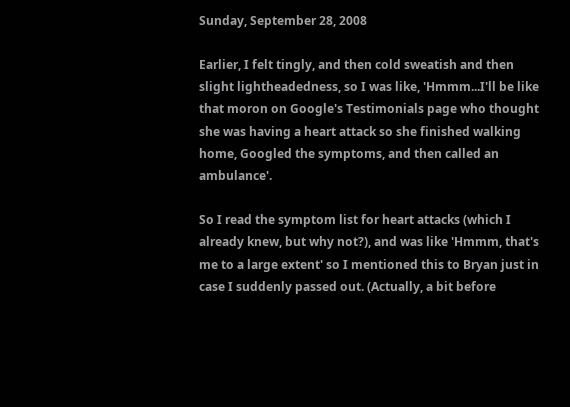Sunday, September 28, 2008

Earlier, I felt tingly, and then cold sweatish and then slight lightheadedness, so I was like, 'Hmmm...I'll be like that moron on Google's Testimonials page who thought she was having a heart attack so she finished walking home, Googled the symptoms, and then called an ambulance'.

So I read the symptom list for heart attacks (which I already knew, but why not?), and was like 'Hmmm, that's me to a large extent' so I mentioned this to Bryan just in case I suddenly passed out. (Actually, a bit before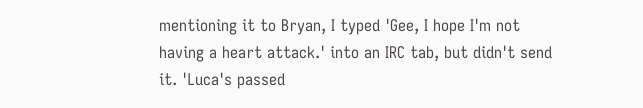mentioning it to Bryan, I typed 'Gee, I hope I'm not having a heart attack.' into an IRC tab, but didn't send it. 'Luca's passed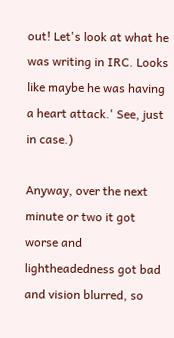out! Let's look at what he was writing in IRC. Looks like maybe he was having a heart attack.' See, just in case.)

Anyway, over the next minute or two it got worse and lightheadedness got bad and vision blurred, so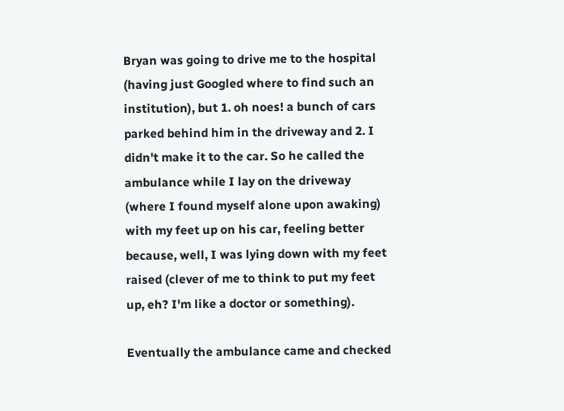Bryan was going to drive me to the hospital (having just Googled where to find such an institution), but 1. oh noes! a bunch of cars parked behind him in the driveway and 2. I didn't make it to the car. So he called the ambulance while I lay on the driveway (where I found myself alone upon awaking) with my feet up on his car, feeling better because, well, I was lying down with my feet raised (clever of me to think to put my feet up, eh? I'm like a doctor or something).

Eventually the ambulance came and checked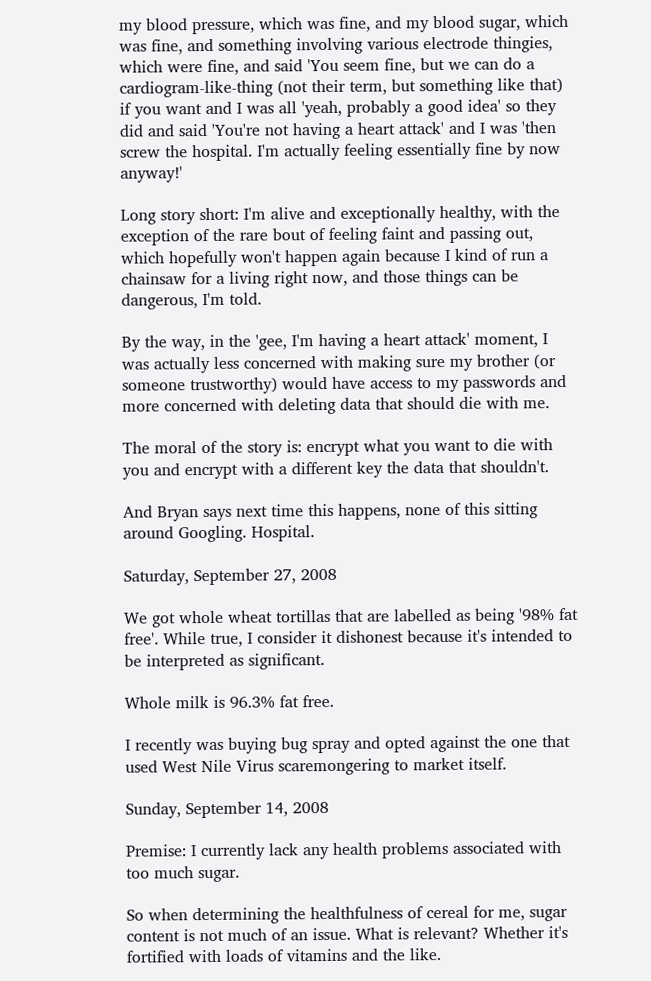my blood pressure, which was fine, and my blood sugar, which was fine, and something involving various electrode thingies, which were fine, and said 'You seem fine, but we can do a cardiogram-like-thing (not their term, but something like that) if you want and I was all 'yeah, probably a good idea' so they did and said 'You're not having a heart attack' and I was 'then screw the hospital. I'm actually feeling essentially fine by now anyway!'

Long story short: I'm alive and exceptionally healthy, with the exception of the rare bout of feeling faint and passing out, which hopefully won't happen again because I kind of run a chainsaw for a living right now, and those things can be dangerous, I'm told.

By the way, in the 'gee, I'm having a heart attack' moment, I was actually less concerned with making sure my brother (or someone trustworthy) would have access to my passwords and more concerned with deleting data that should die with me.

The moral of the story is: encrypt what you want to die with you and encrypt with a different key the data that shouldn't.

And Bryan says next time this happens, none of this sitting around Googling. Hospital.

Saturday, September 27, 2008

We got whole wheat tortillas that are labelled as being '98% fat free'. While true, I consider it dishonest because it's intended to be interpreted as significant.

Whole milk is 96.3% fat free.

I recently was buying bug spray and opted against the one that used West Nile Virus scaremongering to market itself.

Sunday, September 14, 2008

Premise: I currently lack any health problems associated with too much sugar.

So when determining the healthfulness of cereal for me, sugar content is not much of an issue. What is relevant? Whether it's fortified with loads of vitamins and the like.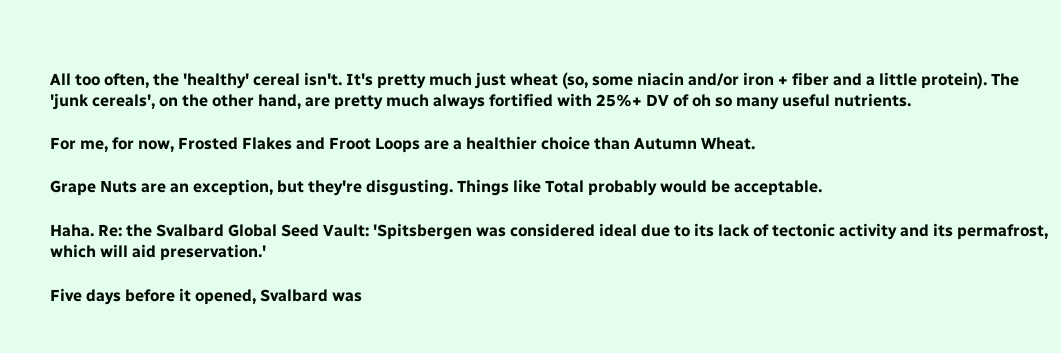All too often, the 'healthy' cereal isn't. It's pretty much just wheat (so, some niacin and/or iron + fiber and a little protein). The 'junk cereals', on the other hand, are pretty much always fortified with 25%+ DV of oh so many useful nutrients.

For me, for now, Frosted Flakes and Froot Loops are a healthier choice than Autumn Wheat.

Grape Nuts are an exception, but they're disgusting. Things like Total probably would be acceptable.

Haha. Re: the Svalbard Global Seed Vault: 'Spitsbergen was considered ideal due to its lack of tectonic activity and its permafrost, which will aid preservation.'

Five days before it opened, Svalbard was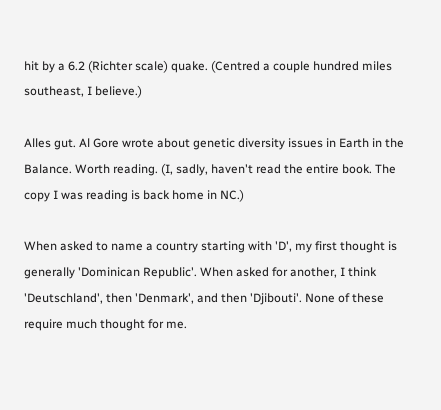hit by a 6.2 (Richter scale) quake. (Centred a couple hundred miles southeast, I believe.)

Alles gut. Al Gore wrote about genetic diversity issues in Earth in the Balance. Worth reading. (I, sadly, haven't read the entire book. The copy I was reading is back home in NC.)

When asked to name a country starting with 'D', my first thought is generally 'Dominican Republic'. When asked for another, I think 'Deutschland', then 'Denmark', and then 'Djibouti'. None of these require much thought for me.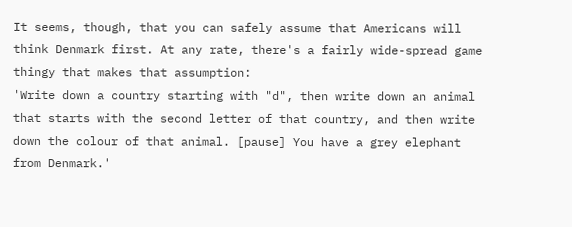It seems, though, that you can safely assume that Americans will think Denmark first. At any rate, there's a fairly wide-spread game thingy that makes that assumption:
'Write down a country starting with "d", then write down an animal that starts with the second letter of that country, and then write down the colour of that animal. [pause] You have a grey elephant from Denmark.'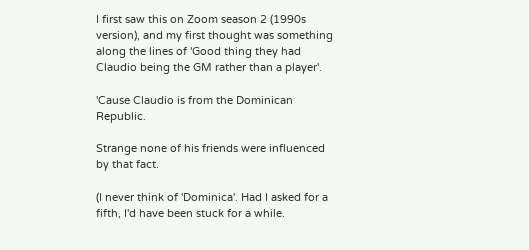I first saw this on Zoom season 2 (1990s version), and my first thought was something along the lines of 'Good thing they had Claudio being the GM rather than a player'.

'Cause Claudio is from the Dominican Republic.

Strange none of his friends were influenced by that fact.

(I never think of 'Dominica'. Had I asked for a fifth, I'd have been stuck for a while.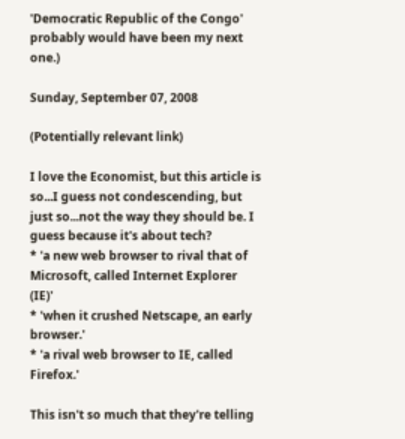'Democratic Republic of the Congo' probably would have been my next one.)

Sunday, September 07, 2008

(Potentially relevant link)

I love the Economist, but this article is so...I guess not condescending, but just so...not the way they should be. I guess because it's about tech?
* 'a new web browser to rival that of Microsoft, called Internet Explorer (IE)'
* 'when it crushed Netscape, an early browser.'
* 'a rival web browser to IE, called Firefox.'

This isn't so much that they're telling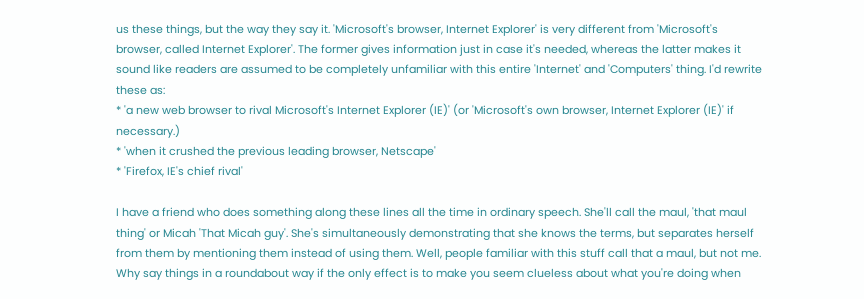us these things, but the way they say it. 'Microsoft's browser, Internet Explorer' is very different from 'Microsoft's browser, called Internet Explorer'. The former gives information just in case it's needed, whereas the latter makes it sound like readers are assumed to be completely unfamiliar with this entire 'Internet' and 'Computers' thing. I'd rewrite these as:
* 'a new web browser to rival Microsoft's Internet Explorer (IE)' (or 'Microsoft's own browser, Internet Explorer (IE)' if necessary.)
* 'when it crushed the previous leading browser, Netscape'
* 'Firefox, IE's chief rival'

I have a friend who does something along these lines all the time in ordinary speech. She'll call the maul, 'that maul thing' or Micah 'That Micah guy'. She's simultaneously demonstrating that she knows the terms, but separates herself from them by mentioning them instead of using them. Well, people familiar with this stuff call that a maul, but not me. Why say things in a roundabout way if the only effect is to make you seem clueless about what you're doing when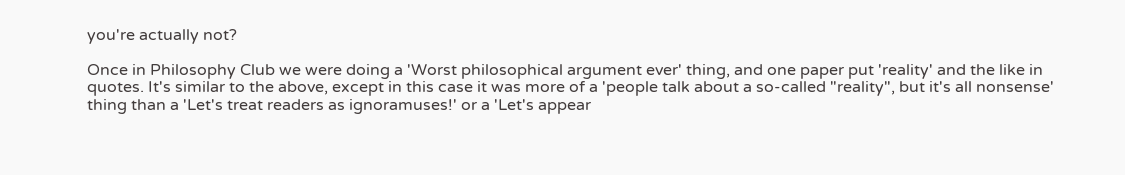you're actually not?

Once in Philosophy Club we were doing a 'Worst philosophical argument ever' thing, and one paper put 'reality' and the like in quotes. It's similar to the above, except in this case it was more of a 'people talk about a so-called "reality", but it's all nonsense' thing than a 'Let's treat readers as ignoramuses!' or a 'Let's appear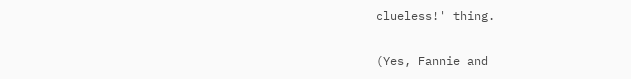clueless!' thing.

(Yes, Fannie and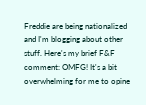Freddie are being nationalized and I'm blogging about other stuff. Here's my brief F&F comment: OMFG! It's a bit overwhelming for me to opine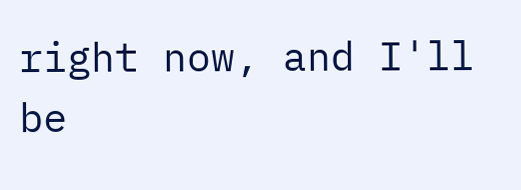right now, and I'll be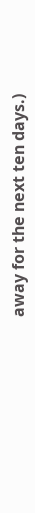away for the next ten days.)